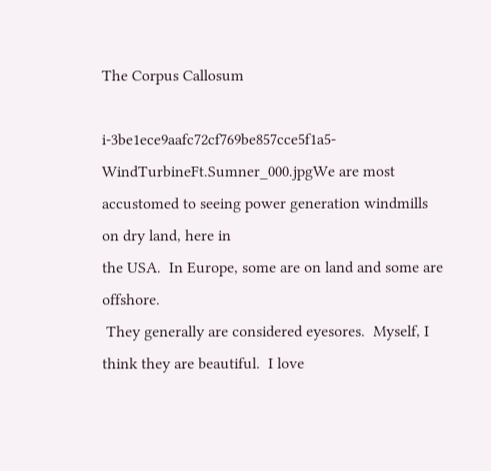The Corpus Callosum

i-3be1ece9aafc72cf769be857cce5f1a5-WindTurbineFt.Sumner_000.jpgWe are most
accustomed to seeing power generation windmills on dry land, here in
the USA.  In Europe, some are on land and some are offshore.
 They generally are considered eyesores.  Myself, I
think they are beautiful.  I love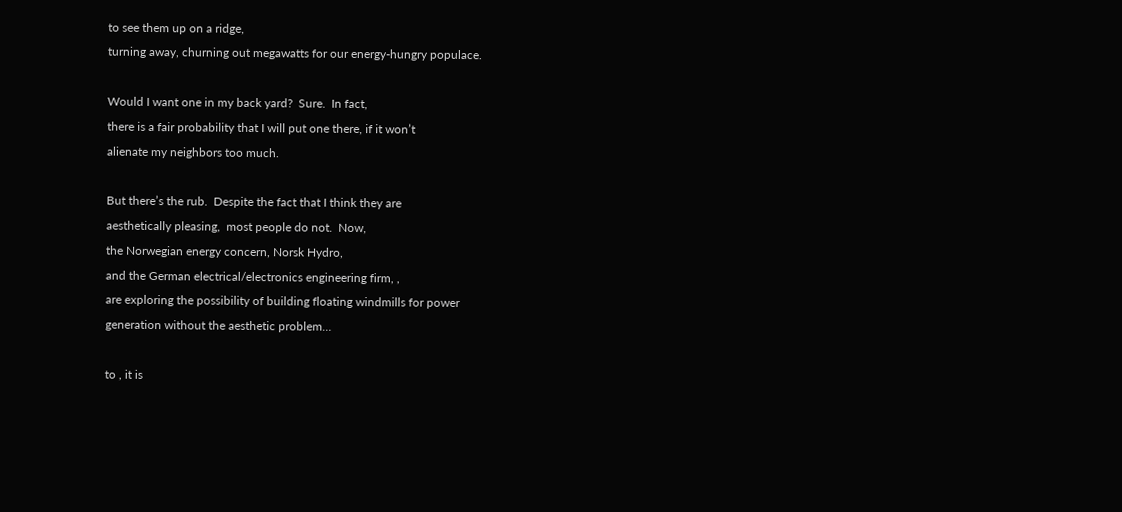to see them up on a ridge,
turning away, churning out megawatts for our energy-hungry populace.

Would I want one in my back yard?  Sure.  In fact,
there is a fair probability that I will put one there, if it won’t
alienate my neighbors too much.

But there’s the rub.  Despite the fact that I think they are
aesthetically pleasing,  most people do not.  Now,
the Norwegian energy concern, Norsk Hydro,
and the German electrical/electronics engineering firm, ,
are exploring the possibility of building floating windmills for power
generation without the aesthetic problem…

to , it is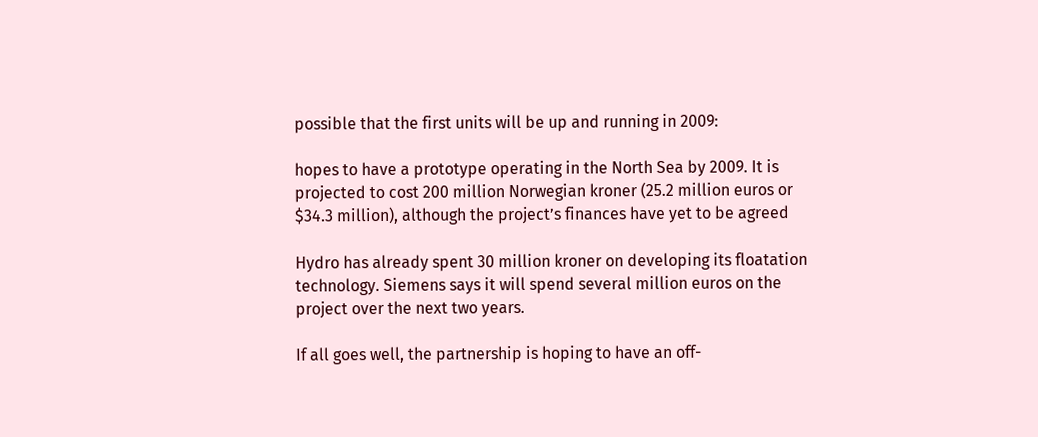possible that the first units will be up and running in 2009:

hopes to have a prototype operating in the North Sea by 2009. It is
projected to cost 200 million Norwegian kroner (25.2 million euros or
$34.3 million), although the project’s finances have yet to be agreed

Hydro has already spent 30 million kroner on developing its floatation
technology. Siemens says it will spend several million euros on the
project over the next two years.

If all goes well, the partnership is hoping to have an off-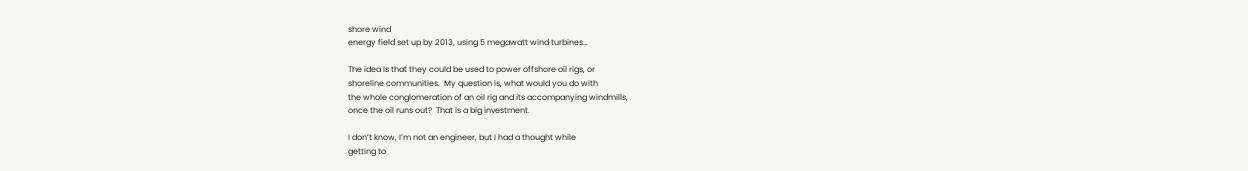shore wind
energy field set up by 2013, using 5 megawatt wind turbines…

The idea is that they could be used to power offshore oil rigs, or
shoreline communities.  My question is, what would you do with
the whole conglomeration of an oil rig and its accompanying windmills,
once the oil runs out?  That is a big investment.

I don’t know, I’m not an engineer, but I had a thought while
getting to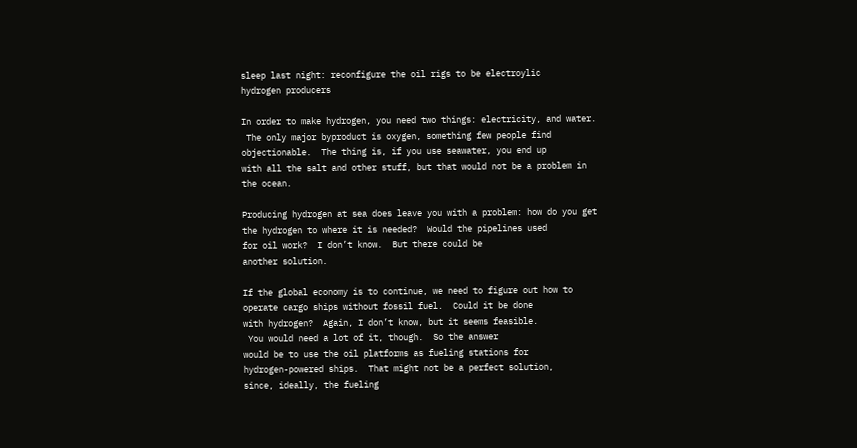sleep last night: reconfigure the oil rigs to be electroylic
hydrogen producers

In order to make hydrogen, you need two things: electricity, and water.
 The only major byproduct is oxygen, something few people find
objectionable.  The thing is, if you use seawater, you end up
with all the salt and other stuff, but that would not be a problem in
the ocean.

Producing hydrogen at sea does leave you with a problem: how do you get
the hydrogen to where it is needed?  Would the pipelines used
for oil work?  I don’t know.  But there could be
another solution.

If the global economy is to continue, we need to figure out how to
operate cargo ships without fossil fuel.  Could it be done
with hydrogen?  Again, I don’t know, but it seems feasible.
 You would need a lot of it, though.  So the answer
would be to use the oil platforms as fueling stations for
hydrogen-powered ships.  That might not be a perfect solution,
since, ideally, the fueling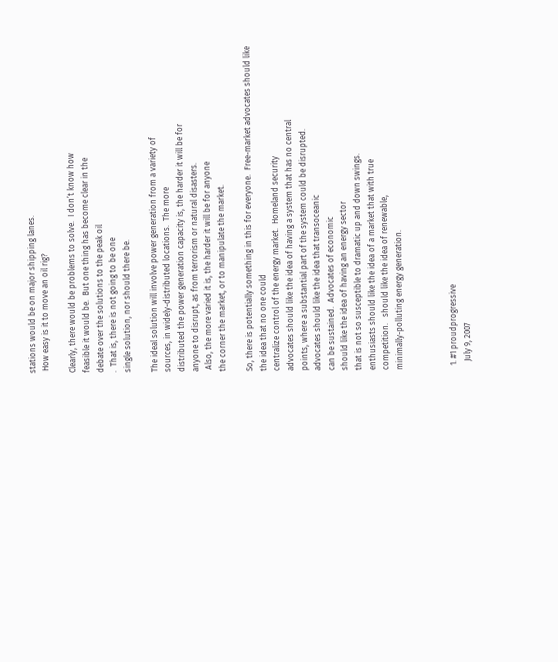stations would be on major shipping lanes.
 How easy is it to move an oil rig?

Clearly, there would be problems to solve.  I don’t know how
feasible it would be.  But one thing has become clear in the
debate over the solutions to the peak oil
.  That is, there is not going to be one
single solution, nor should there be.

The ideal solution will involve power generation from a variety of
sources, in widely-distributed locations.  The more
distributed the power generation capacity is, the harder it will be for
anyone to disrupt, as from terrorism or natural disasters.
 Also, the more varied it is, the harder it will be for anyone
the corner the market, or to manipulate the market.

So, there is potentially something in this for everyone.  Free-market advocates should like the idea that no one could
centralize control of the energy market.  Homeland security
advocates should like the idea of having a system that has no central
points, where a substantial part of the system could be disrupted.
advocates should like the idea that transoceanic
can be sustained.  Advocates of economic
should like the idea of having an energy sector
that is not so susceptible to dramatic up and down swings.
enthusiasts should like the idea of a market that with true
competition.   should like the idea of renewable,
minimally-polluting energy generation.



  1. #1 proudprogressive
    July 9, 2007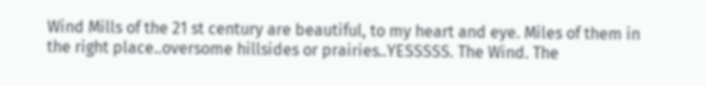Wind Mills of the 21 st century are beautiful, to my heart and eye. Miles of them in the right place..oversome hillsides or prairies..YESSSSS. The Wind. The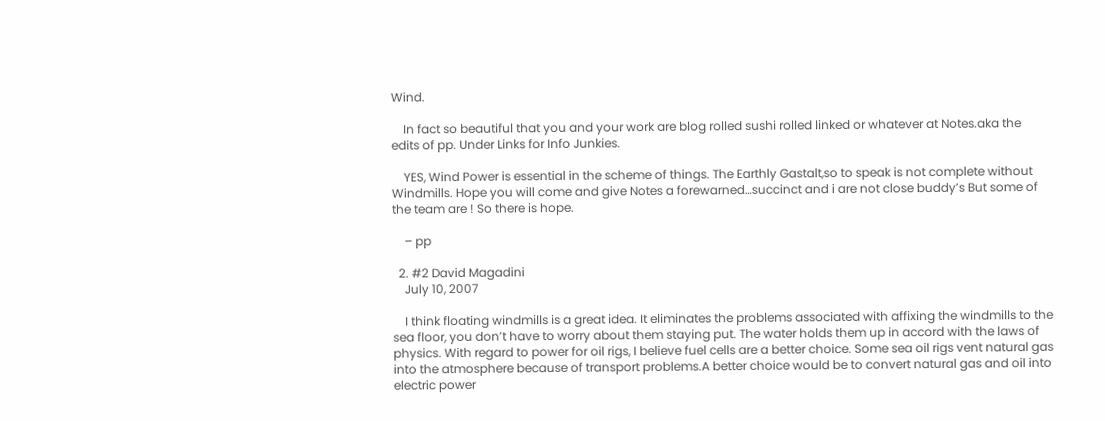Wind.

    In fact so beautiful that you and your work are blog rolled sushi rolled linked or whatever at Notes.aka the edits of pp. Under Links for Info Junkies.

    YES, Wind Power is essential in the scheme of things. The Earthly Gastalt,so to speak is not complete without Windmills. Hope you will come and give Notes a forewarned…succinct and i are not close buddy’s But some of the team are ! So there is hope.

    – pp

  2. #2 David Magadini
    July 10, 2007

    I think floating windmills is a great idea. It eliminates the problems associated with affixing the windmills to the sea floor, you don’t have to worry about them staying put. The water holds them up in accord with the laws of physics. With regard to power for oil rigs, I believe fuel cells are a better choice. Some sea oil rigs vent natural gas into the atmosphere because of transport problems.A better choice would be to convert natural gas and oil into electric power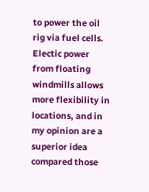to power the oil rig via fuel cells. Electic power from floating windmills allows more flexibility in locations, and in my opinion are a superior idea compared those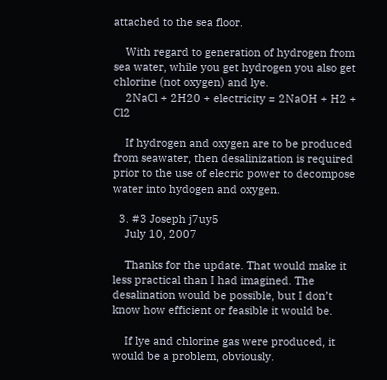attached to the sea floor.

    With regard to generation of hydrogen from sea water, while you get hydrogen you also get chlorine (not oxygen) and lye.
    2NaCl + 2H20 + electricity = 2NaOH + H2 + Cl2

    If hydrogen and oxygen are to be produced from seawater, then desalinization is required prior to the use of elecric power to decompose water into hydogen and oxygen.

  3. #3 Joseph j7uy5
    July 10, 2007

    Thanks for the update. That would make it less practical than I had imagined. The desalination would be possible, but I don’t know how efficient or feasible it would be.

    If lye and chlorine gas were produced, it would be a problem, obviously.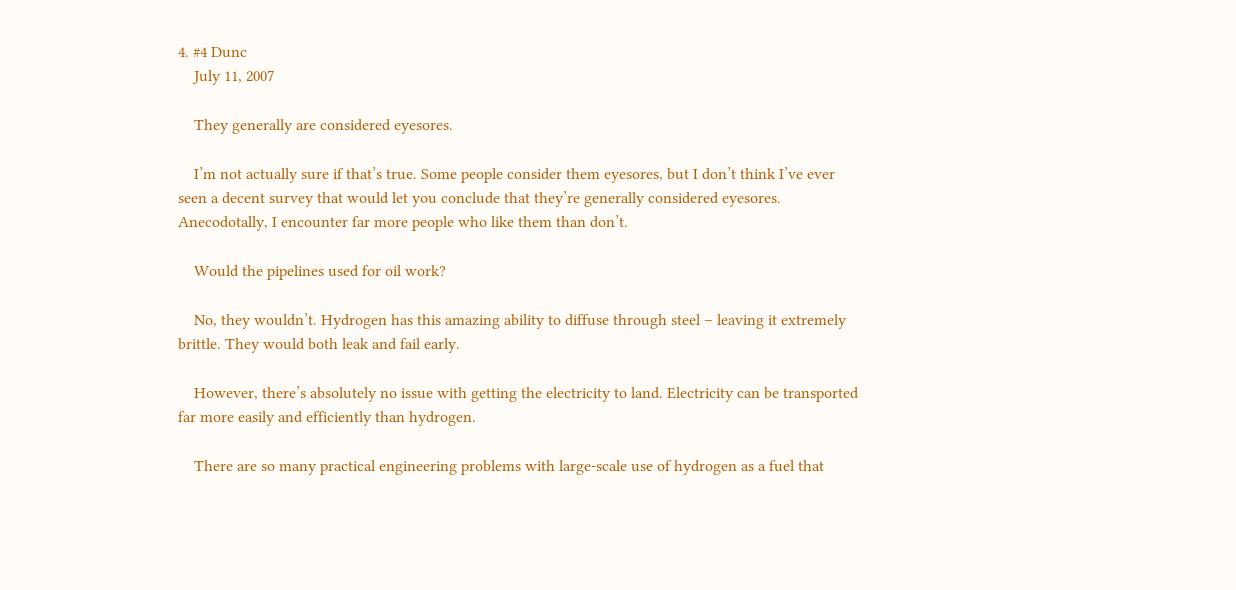4. #4 Dunc
    July 11, 2007

    They generally are considered eyesores.

    I’m not actually sure if that’s true. Some people consider them eyesores, but I don’t think I’ve ever seen a decent survey that would let you conclude that they’re generally considered eyesores. Anecodotally, I encounter far more people who like them than don’t.

    Would the pipelines used for oil work?

    No, they wouldn’t. Hydrogen has this amazing ability to diffuse through steel – leaving it extremely brittle. They would both leak and fail early.

    However, there’s absolutely no issue with getting the electricity to land. Electricity can be transported far more easily and efficiently than hydrogen.

    There are so many practical engineering problems with large-scale use of hydrogen as a fuel that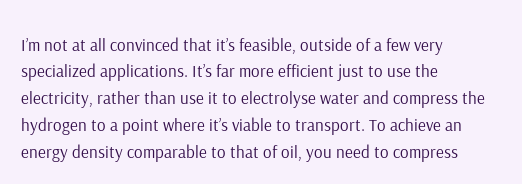I’m not at all convinced that it’s feasible, outside of a few very specialized applications. It’s far more efficient just to use the electricity, rather than use it to electrolyse water and compress the hydrogen to a point where it’s viable to transport. To achieve an energy density comparable to that of oil, you need to compress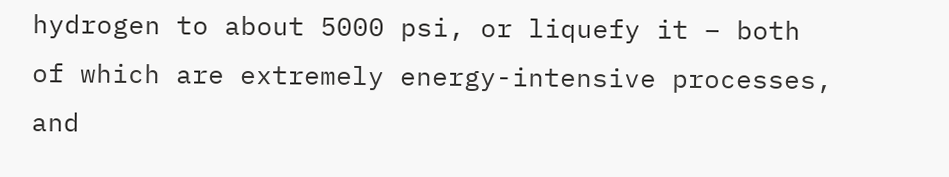hydrogen to about 5000 psi, or liquefy it – both of which are extremely energy-intensive processes, and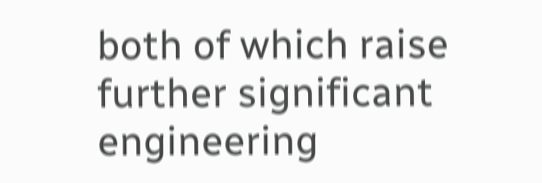both of which raise further significant engineering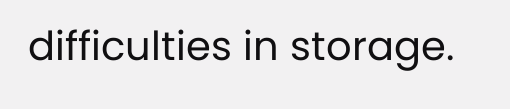difficulties in storage.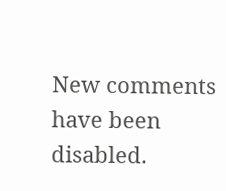New comments have been disabled.